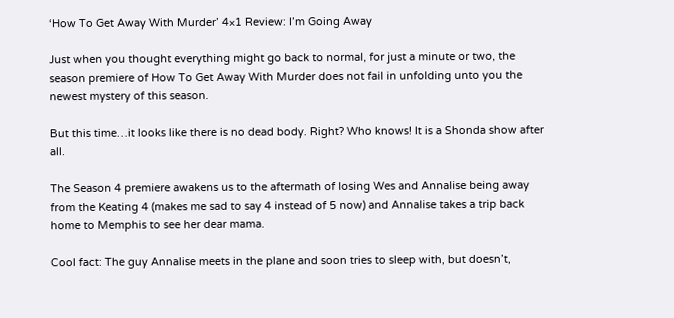‘How To Get Away With Murder’ 4×1 Review: I’m Going Away

Just when you thought everything might go back to normal, for just a minute or two, the season premiere of How To Get Away With Murder does not fail in unfolding unto you the newest mystery of this season.

But this time…it looks like there is no dead body. Right? Who knows! It is a Shonda show after all.

The Season 4 premiere awakens us to the aftermath of losing Wes and Annalise being away from the Keating 4 (makes me sad to say 4 instead of 5 now) and Annalise takes a trip back home to Memphis to see her dear mama.

Cool fact: The guy Annalise meets in the plane and soon tries to sleep with, but doesn’t,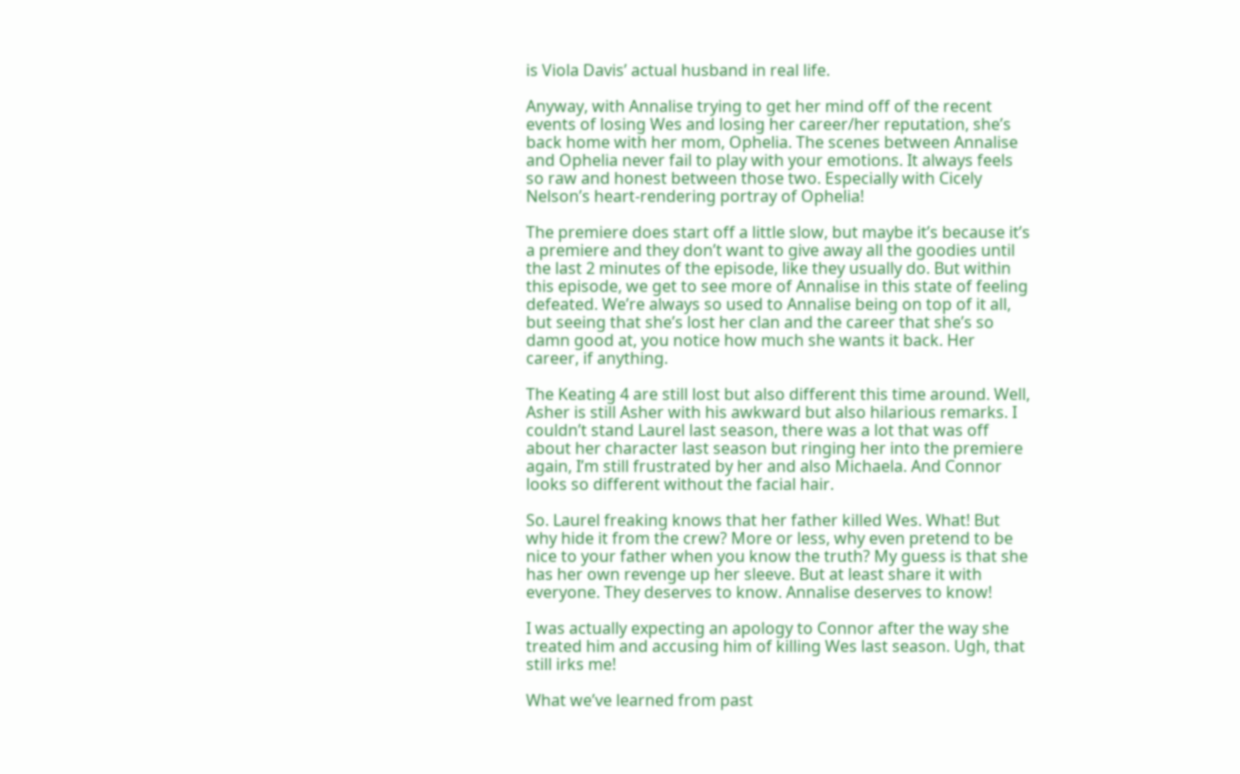is Viola Davis’ actual husband in real life.

Anyway, with Annalise trying to get her mind off of the recent events of losing Wes and losing her career/her reputation, she’s back home with her mom, Ophelia. The scenes between Annalise and Ophelia never fail to play with your emotions. It always feels so raw and honest between those two. Especially with Cicely Nelson’s heart-rendering portray of Ophelia!

The premiere does start off a little slow, but maybe it’s because it’s a premiere and they don’t want to give away all the goodies until the last 2 minutes of the episode, like they usually do. But within this episode, we get to see more of Annalise in this state of feeling defeated. We’re always so used to Annalise being on top of it all, but seeing that she’s lost her clan and the career that she’s so damn good at, you notice how much she wants it back. Her career, if anything.

The Keating 4 are still lost but also different this time around. Well, Asher is still Asher with his awkward but also hilarious remarks. I couldn’t stand Laurel last season, there was a lot that was off about her character last season but ringing her into the premiere again, I’m still frustrated by her and also Michaela. And Connor looks so different without the facial hair.

So. Laurel freaking knows that her father killed Wes. What! But why hide it from the crew? More or less, why even pretend to be nice to your father when you know the truth? My guess is that she has her own revenge up her sleeve. But at least share it with everyone. They deserves to know. Annalise deserves to know!

I was actually expecting an apology to Connor after the way she treated him and accusing him of killing Wes last season. Ugh, that still irks me!

What we’ve learned from past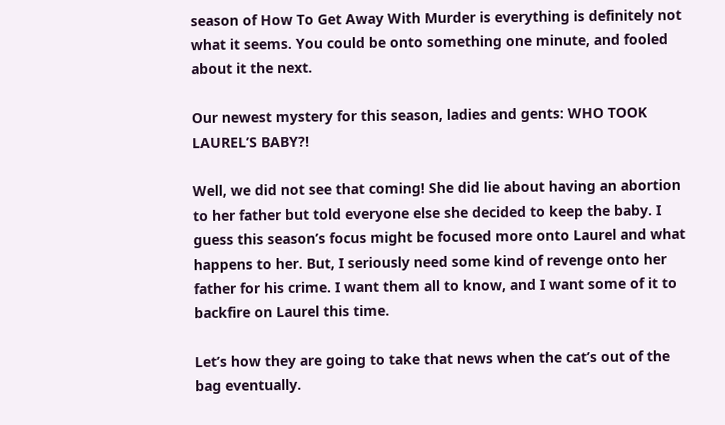season of How To Get Away With Murder is everything is definitely not what it seems. You could be onto something one minute, and fooled about it the next.

Our newest mystery for this season, ladies and gents: WHO TOOK LAUREL’S BABY?!

Well, we did not see that coming! She did lie about having an abortion to her father but told everyone else she decided to keep the baby. I guess this season’s focus might be focused more onto Laurel and what happens to her. But, I seriously need some kind of revenge onto her father for his crime. I want them all to know, and I want some of it to backfire on Laurel this time.

Let’s how they are going to take that news when the cat’s out of the bag eventually.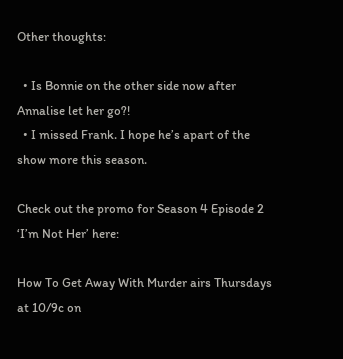Other thoughts:

  • Is Bonnie on the other side now after Annalise let her go?!
  • I missed Frank. I hope he’s apart of the show more this season.

Check out the promo for Season 4 Episode 2 ‘I’m Not Her’ here:

How To Get Away With Murder airs Thursdays at 10/9c on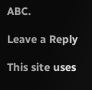ABC.

Leave a Reply

This site uses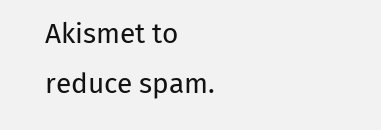Akismet to reduce spam.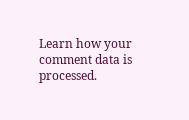Learn how your comment data is processed.